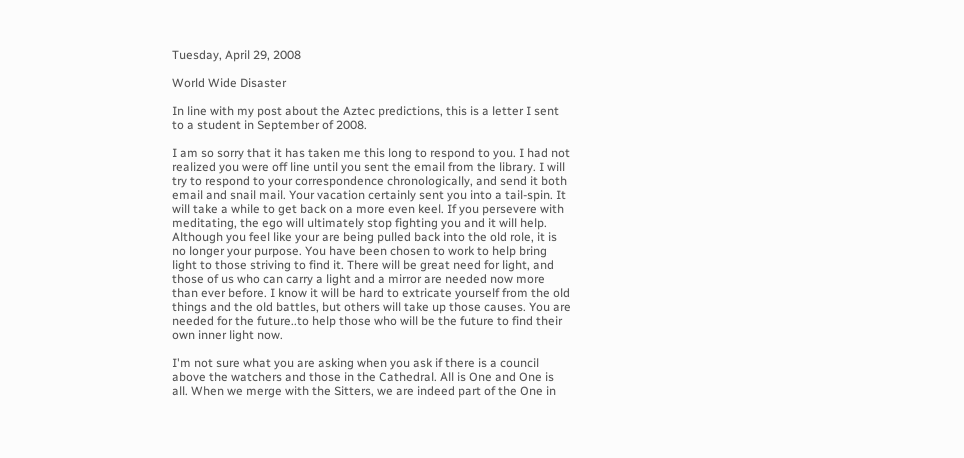Tuesday, April 29, 2008

World Wide Disaster

In line with my post about the Aztec predictions, this is a letter I sent to a student in September of 2008.

I am so sorry that it has taken me this long to respond to you. I had not realized you were off line until you sent the email from the library. I will try to respond to your correspondence chronologically, and send it both email and snail mail. Your vacation certainly sent you into a tail-spin. It will take a while to get back on a more even keel. If you persevere with meditating, the ego will ultimately stop fighting you and it will help.
Although you feel like your are being pulled back into the old role, it is no longer your purpose. You have been chosen to work to help bring light to those striving to find it. There will be great need for light, and those of us who can carry a light and a mirror are needed now more than ever before. I know it will be hard to extricate yourself from the old things and the old battles, but others will take up those causes. You are needed for the future..to help those who will be the future to find their own inner light now.

I'm not sure what you are asking when you ask if there is a council above the watchers and those in the Cathedral. All is One and One is all. When we merge with the Sitters, we are indeed part of the One in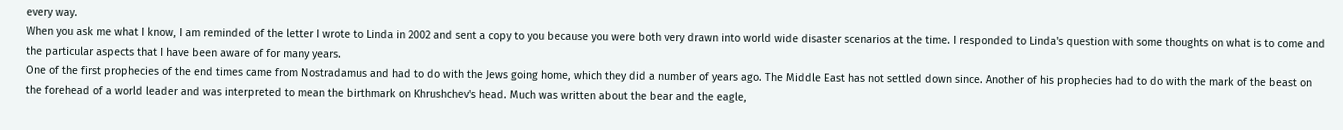every way.
When you ask me what I know, I am reminded of the letter I wrote to Linda in 2002 and sent a copy to you because you were both very drawn into world wide disaster scenarios at the time. I responded to Linda's question with some thoughts on what is to come and the particular aspects that I have been aware of for many years.
One of the first prophecies of the end times came from Nostradamus and had to do with the Jews going home, which they did a number of years ago. The Middle East has not settled down since. Another of his prophecies had to do with the mark of the beast on the forehead of a world leader and was interpreted to mean the birthmark on Khrushchev's head. Much was written about the bear and the eagle,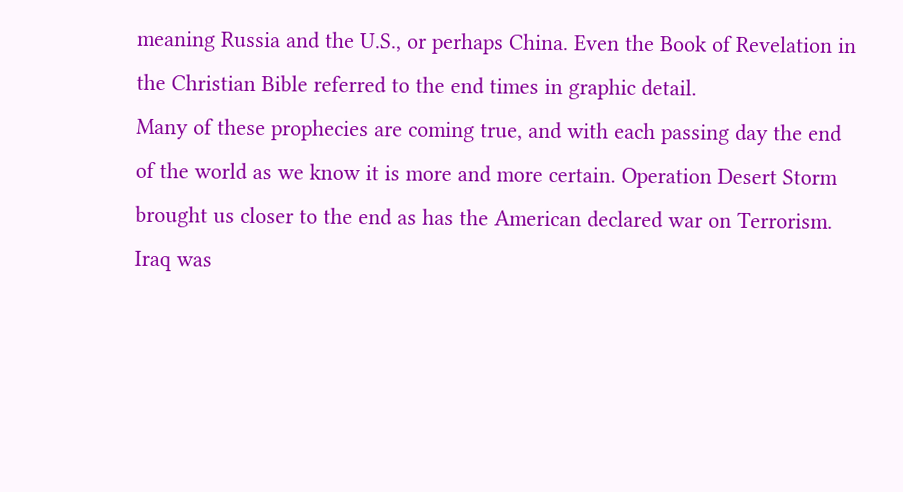meaning Russia and the U.S., or perhaps China. Even the Book of Revelation in the Christian Bible referred to the end times in graphic detail.
Many of these prophecies are coming true, and with each passing day the end of the world as we know it is more and more certain. Operation Desert Storm brought us closer to the end as has the American declared war on Terrorism. Iraq was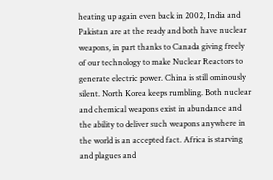heating up again even back in 2002, India and Pakistan are at the ready and both have nuclear weapons, in part thanks to Canada giving freely of our technology to make Nuclear Reactors to generate electric power. China is still ominously silent. North Korea keeps rumbling. Both nuclear and chemical weapons exist in abundance and the ability to deliver such weapons anywhere in the world is an accepted fact. Africa is starving and plagues and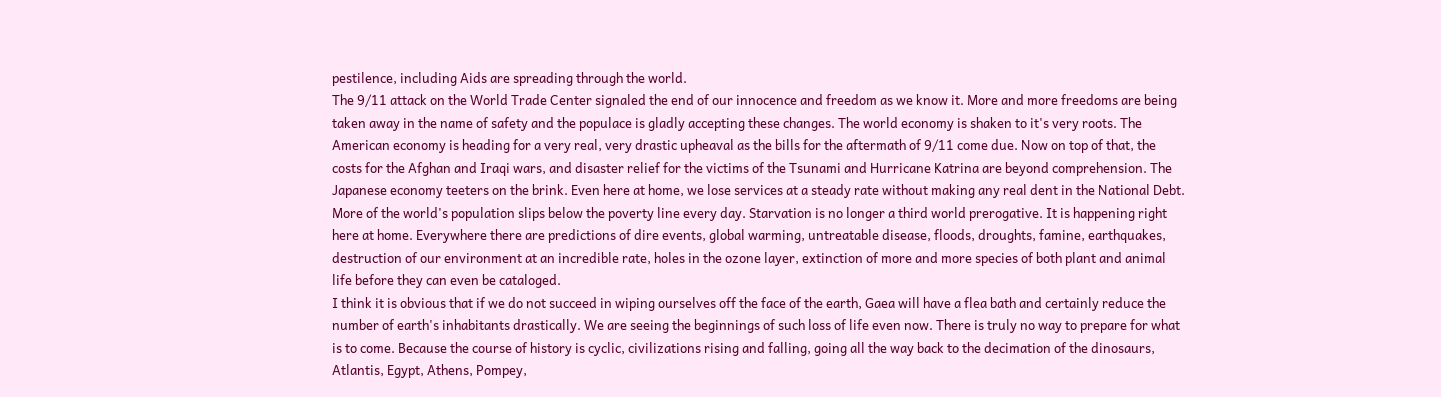pestilence, including Aids are spreading through the world.
The 9/11 attack on the World Trade Center signaled the end of our innocence and freedom as we know it. More and more freedoms are being taken away in the name of safety and the populace is gladly accepting these changes. The world economy is shaken to it's very roots. The American economy is heading for a very real, very drastic upheaval as the bills for the aftermath of 9/11 come due. Now on top of that, the costs for the Afghan and Iraqi wars, and disaster relief for the victims of the Tsunami and Hurricane Katrina are beyond comprehension. The Japanese economy teeters on the brink. Even here at home, we lose services at a steady rate without making any real dent in the National Debt. More of the world's population slips below the poverty line every day. Starvation is no longer a third world prerogative. It is happening right here at home. Everywhere there are predictions of dire events, global warming, untreatable disease, floods, droughts, famine, earthquakes, destruction of our environment at an incredible rate, holes in the ozone layer, extinction of more and more species of both plant and animal life before they can even be cataloged.
I think it is obvious that if we do not succeed in wiping ourselves off the face of the earth, Gaea will have a flea bath and certainly reduce the number of earth's inhabitants drastically. We are seeing the beginnings of such loss of life even now. There is truly no way to prepare for what is to come. Because the course of history is cyclic, civilizations rising and falling, going all the way back to the decimation of the dinosaurs, Atlantis, Egypt, Athens, Pompey,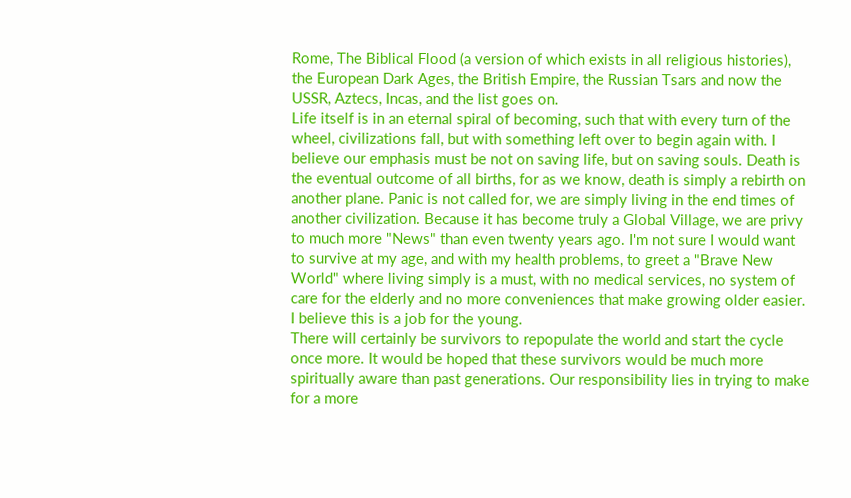Rome, The Biblical Flood (a version of which exists in all religious histories), the European Dark Ages, the British Empire, the Russian Tsars and now the USSR, Aztecs, Incas, and the list goes on.
Life itself is in an eternal spiral of becoming, such that with every turn of the wheel, civilizations fall, but with something left over to begin again with. I believe our emphasis must be not on saving life, but on saving souls. Death is the eventual outcome of all births, for as we know, death is simply a rebirth on another plane. Panic is not called for, we are simply living in the end times of another civilization. Because it has become truly a Global Village, we are privy to much more "News" than even twenty years ago. I'm not sure I would want to survive at my age, and with my health problems, to greet a "Brave New World" where living simply is a must, with no medical services, no system of care for the elderly and no more conveniences that make growing older easier. I believe this is a job for the young.
There will certainly be survivors to repopulate the world and start the cycle once more. It would be hoped that these survivors would be much more spiritually aware than past generations. Our responsibility lies in trying to make for a more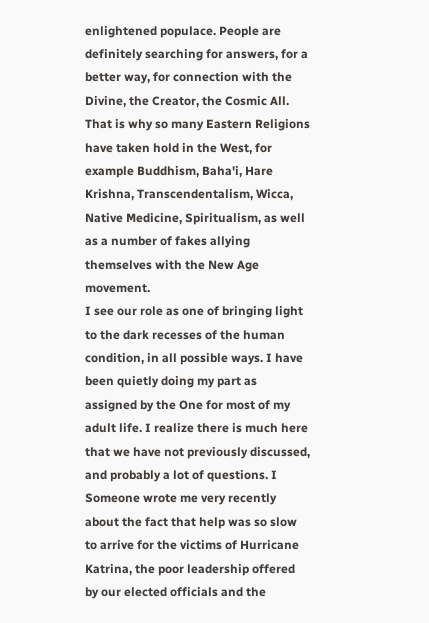enlightened populace. People are definitely searching for answers, for a better way, for connection with the Divine, the Creator, the Cosmic All. That is why so many Eastern Religions have taken hold in the West, for example Buddhism, Baha'i, Hare Krishna, Transcendentalism, Wicca, Native Medicine, Spiritualism, as well as a number of fakes allying themselves with the New Age movement.
I see our role as one of bringing light to the dark recesses of the human condition, in all possible ways. I have been quietly doing my part as assigned by the One for most of my adult life. I realize there is much here that we have not previously discussed, and probably a lot of questions. I
Someone wrote me very recently about the fact that help was so slow to arrive for the victims of Hurricane Katrina, the poor leadership offered by our elected officials and the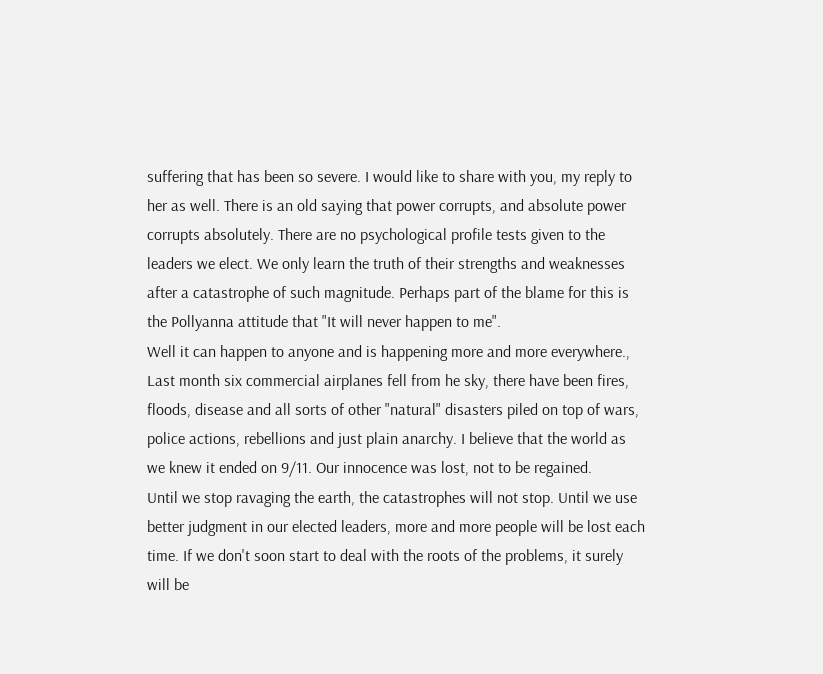suffering that has been so severe. I would like to share with you, my reply to her as well. There is an old saying that power corrupts, and absolute power corrupts absolutely. There are no psychological profile tests given to the leaders we elect. We only learn the truth of their strengths and weaknesses after a catastrophe of such magnitude. Perhaps part of the blame for this is the Pollyanna attitude that "It will never happen to me".
Well it can happen to anyone and is happening more and more everywhere., Last month six commercial airplanes fell from he sky, there have been fires, floods, disease and all sorts of other "natural" disasters piled on top of wars, police actions, rebellions and just plain anarchy. I believe that the world as we knew it ended on 9/11. Our innocence was lost, not to be regained.
Until we stop ravaging the earth, the catastrophes will not stop. Until we use better judgment in our elected leaders, more and more people will be lost each time. If we don't soon start to deal with the roots of the problems, it surely will be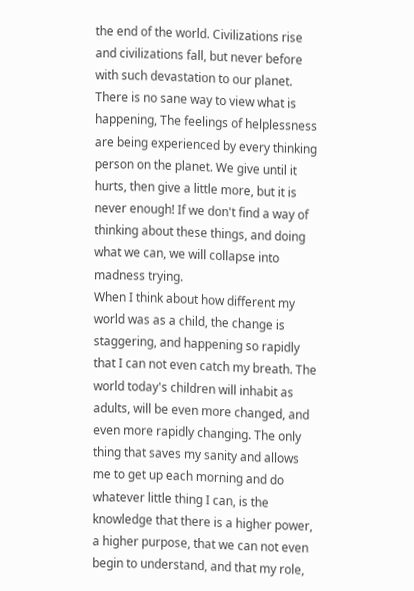the end of the world. Civilizations rise and civilizations fall, but never before with such devastation to our planet. There is no sane way to view what is happening, The feelings of helplessness are being experienced by every thinking person on the planet. We give until it hurts, then give a little more, but it is never enough! If we don't find a way of thinking about these things, and doing what we can, we will collapse into madness trying.
When I think about how different my world was as a child, the change is staggering, and happening so rapidly that I can not even catch my breath. The world today's children will inhabit as adults, will be even more changed, and even more rapidly changing. The only thing that saves my sanity and allows me to get up each morning and do whatever little thing I can, is the knowledge that there is a higher power, a higher purpose, that we can not even begin to understand, and that my role,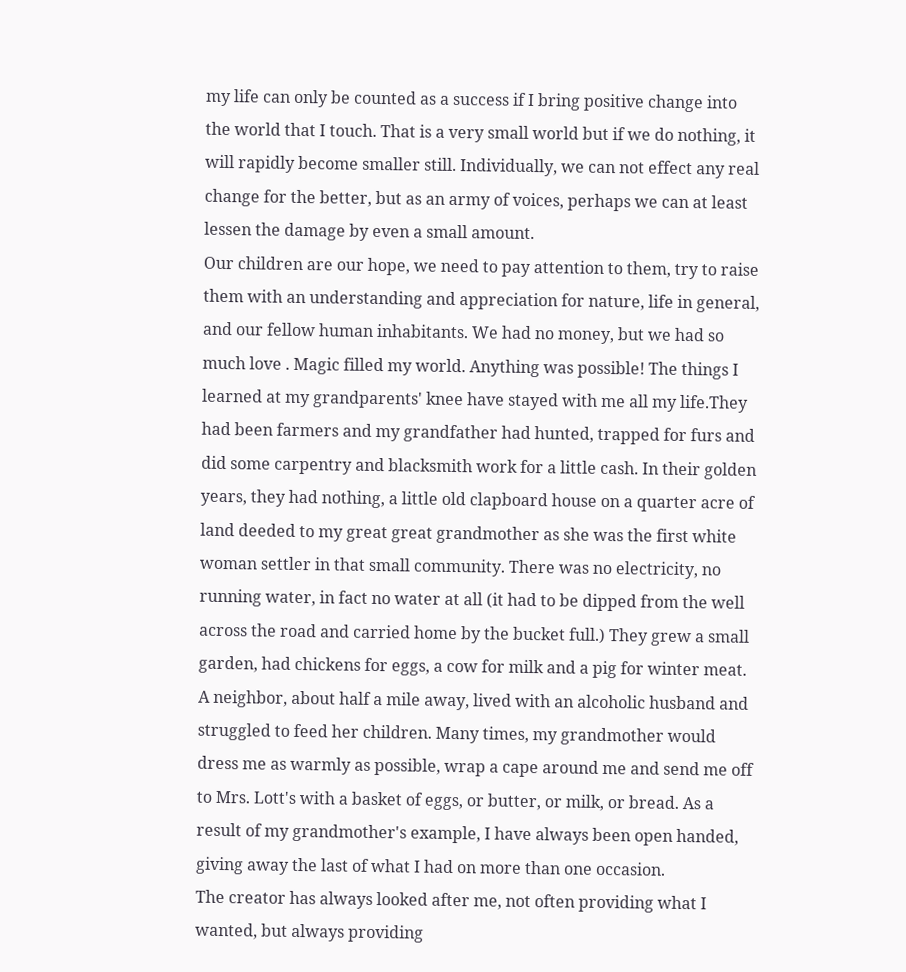my life can only be counted as a success if I bring positive change into the world that I touch. That is a very small world but if we do nothing, it will rapidly become smaller still. Individually, we can not effect any real change for the better, but as an army of voices, perhaps we can at least lessen the damage by even a small amount.
Our children are our hope, we need to pay attention to them, try to raise them with an understanding and appreciation for nature, life in general, and our fellow human inhabitants. We had no money, but we had so much love . Magic filled my world. Anything was possible! The things I learned at my grandparents' knee have stayed with me all my life.They had been farmers and my grandfather had hunted, trapped for furs and did some carpentry and blacksmith work for a little cash. In their golden years, they had nothing, a little old clapboard house on a quarter acre of land deeded to my great great grandmother as she was the first white woman settler in that small community. There was no electricity, no running water, in fact no water at all (it had to be dipped from the well across the road and carried home by the bucket full.) They grew a small garden, had chickens for eggs, a cow for milk and a pig for winter meat. A neighbor, about half a mile away, lived with an alcoholic husband and struggled to feed her children. Many times, my grandmother would dress me as warmly as possible, wrap a cape around me and send me off to Mrs. Lott's with a basket of eggs, or butter, or milk, or bread. As a result of my grandmother's example, I have always been open handed, giving away the last of what I had on more than one occasion.
The creator has always looked after me, not often providing what I wanted, but always providing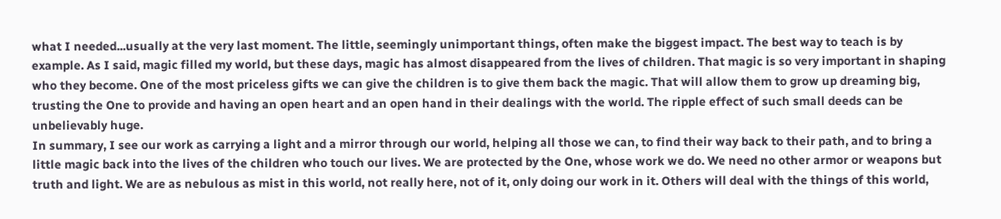what I needed...usually at the very last moment. The little, seemingly unimportant things, often make the biggest impact. The best way to teach is by example. As I said, magic filled my world, but these days, magic has almost disappeared from the lives of children. That magic is so very important in shaping who they become. One of the most priceless gifts we can give the children is to give them back the magic. That will allow them to grow up dreaming big, trusting the One to provide and having an open heart and an open hand in their dealings with the world. The ripple effect of such small deeds can be unbelievably huge.
In summary, I see our work as carrying a light and a mirror through our world, helping all those we can, to find their way back to their path, and to bring a little magic back into the lives of the children who touch our lives. We are protected by the One, whose work we do. We need no other armor or weapons but truth and light. We are as nebulous as mist in this world, not really here, not of it, only doing our work in it. Others will deal with the things of this world,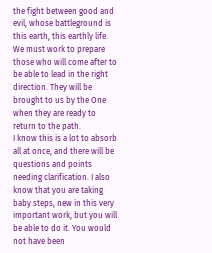the fight between good and evil, whose battleground is this earth, this earthly life. We must work to prepare those who will come after to be able to lead in the right direction. They will be brought to us by the One when they are ready to return to the path.
I know this is a lot to absorb all at once, and there will be questions and points needing clarification. I also know that you are taking baby steps, new in this very important work, but you will be able to do it. You would not have been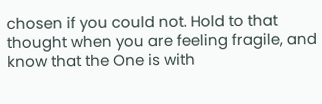chosen if you could not. Hold to that thought when you are feeling fragile, and know that the One is with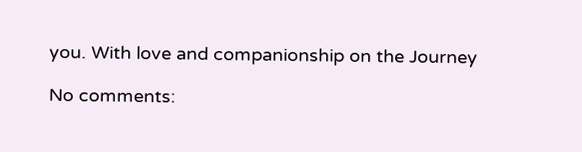you. With love and companionship on the Journey

No comments: